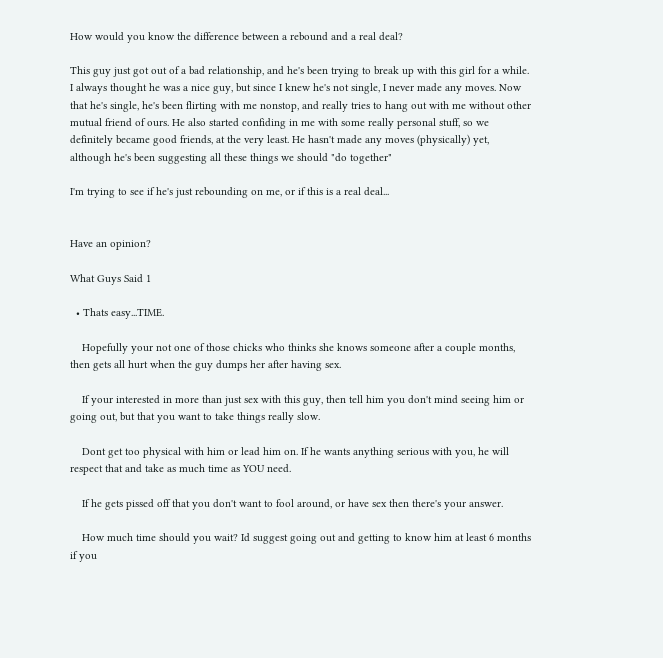How would you know the difference between a rebound and a real deal?

This guy just got out of a bad relationship, and he's been trying to break up with this girl for a while. I always thought he was a nice guy, but since I knew he's not single, I never made any moves. Now that he's single, he's been flirting with me nonstop, and really tries to hang out with me without other mutual friend of ours. He also started confiding in me with some really personal stuff, so we definitely became good friends, at the very least. He hasn't made any moves (physically) yet, although he's been suggesting all these things we should "do together"

I'm trying to see if he's just rebounding on me, or if this is a real deal...


Have an opinion?

What Guys Said 1

  • Thats easy...TIME.

    Hopefully your not one of those chicks who thinks she knows someone after a couple months, then gets all hurt when the guy dumps her after having sex.

    If your interested in more than just sex with this guy, then tell him you don't mind seeing him or going out, but that you want to take things really slow.

    Dont get too physical with him or lead him on. If he wants anything serious with you, he will respect that and take as much time as YOU need.

    If he gets pissed off that you don't want to fool around, or have sex then there's your answer.

    How much time should you wait? Id suggest going out and getting to know him at least 6 months if you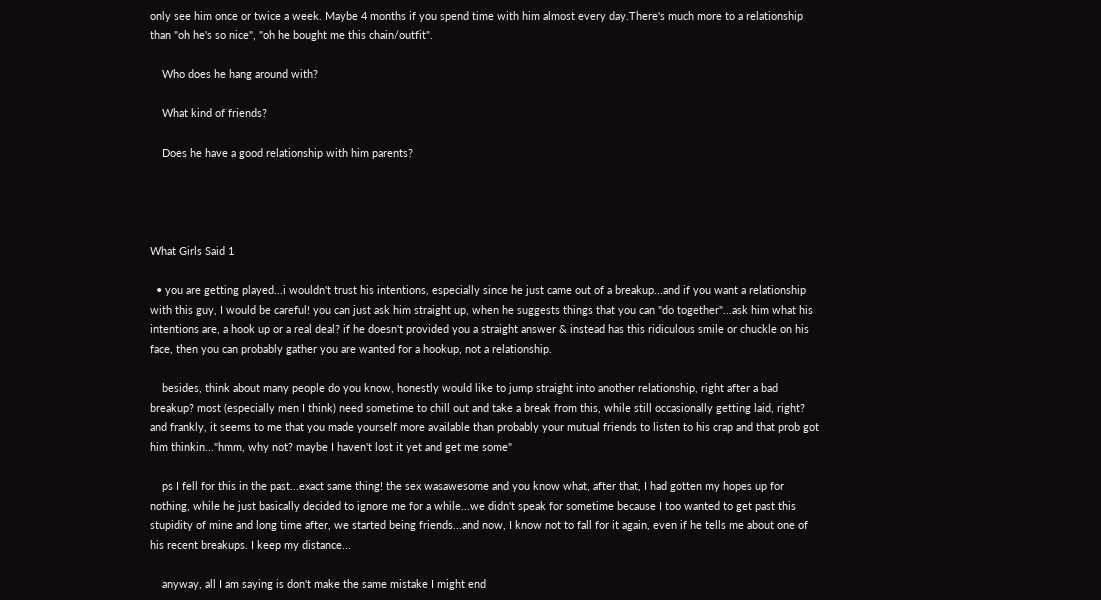only see him once or twice a week. Maybe 4 months if you spend time with him almost every day.There's much more to a relationship than "oh he's so nice", "oh he bought me this chain/outfit".

    Who does he hang around with?

    What kind of friends?

    Does he have a good relationship with him parents?




What Girls Said 1

  • you are getting played...i wouldn't trust his intentions, especially since he just came out of a breakup...and if you want a relationship with this guy, I would be careful! you can just ask him straight up, when he suggests things that you can "do together"...ask him what his intentions are, a hook up or a real deal? if he doesn't provided you a straight answer & instead has this ridiculous smile or chuckle on his face, then you can probably gather you are wanted for a hookup, not a relationship.

    besides, think about many people do you know, honestly would like to jump straight into another relationship, right after a bad breakup? most (especially men I think) need sometime to chill out and take a break from this, while still occasionally getting laid, right? and frankly, it seems to me that you made yourself more available than probably your mutual friends to listen to his crap and that prob got him thinkin..."hmm, why not? maybe I haven't lost it yet and get me some"

    ps I fell for this in the past...exact same thing! the sex wasawesome and you know what, after that, I had gotten my hopes up for nothing, while he just basically decided to ignore me for a while...we didn't speak for sometime because I too wanted to get past this stupidity of mine and long time after, we started being friends...and now, I know not to fall for it again, even if he tells me about one of his recent breakups. I keep my distance...

    anyway, all I am saying is don't make the same mistake I might end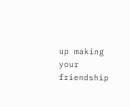up making your friendship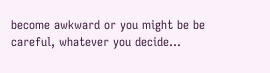become awkward or you might be be careful, whatever you decide...